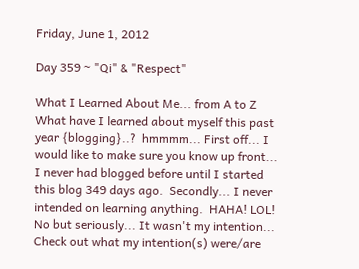Friday, June 1, 2012

Day 359 ~ "Qi" & "Respect"

What I Learned About Me... from A to Z
What have I learned about myself this past year {blogging}..?  hmmmm... First off... I would like to make sure you know up front... I never had blogged before until I started this blog 349 days ago.  Secondly... I never intended on learning anything.  HAHA! LOL!  No but seriously... It wasn't my intention...   Check out what my intention(s) were/are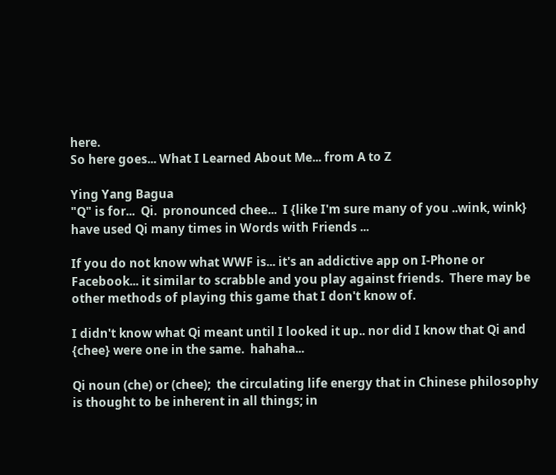here.
So here goes... What I Learned About Me... from A to Z

Ying Yang Bagua
"Q" is for...  Qi.  pronounced chee...  I {like I'm sure many of you ..wink, wink} have used Qi many times in Words with Friends ...

If you do not know what WWF is... it's an addictive app on I-Phone or Facebook... it similar to scrabble and you play against friends.  There may be other methods of playing this game that I don't know of.

I didn't know what Qi meant until I looked it up.. nor did I know that Qi and {chee} were one in the same.  hahaha...

Qi noun (che) or (chee);  the circulating life energy that in Chinese philosophy is thought to be inherent in all things; in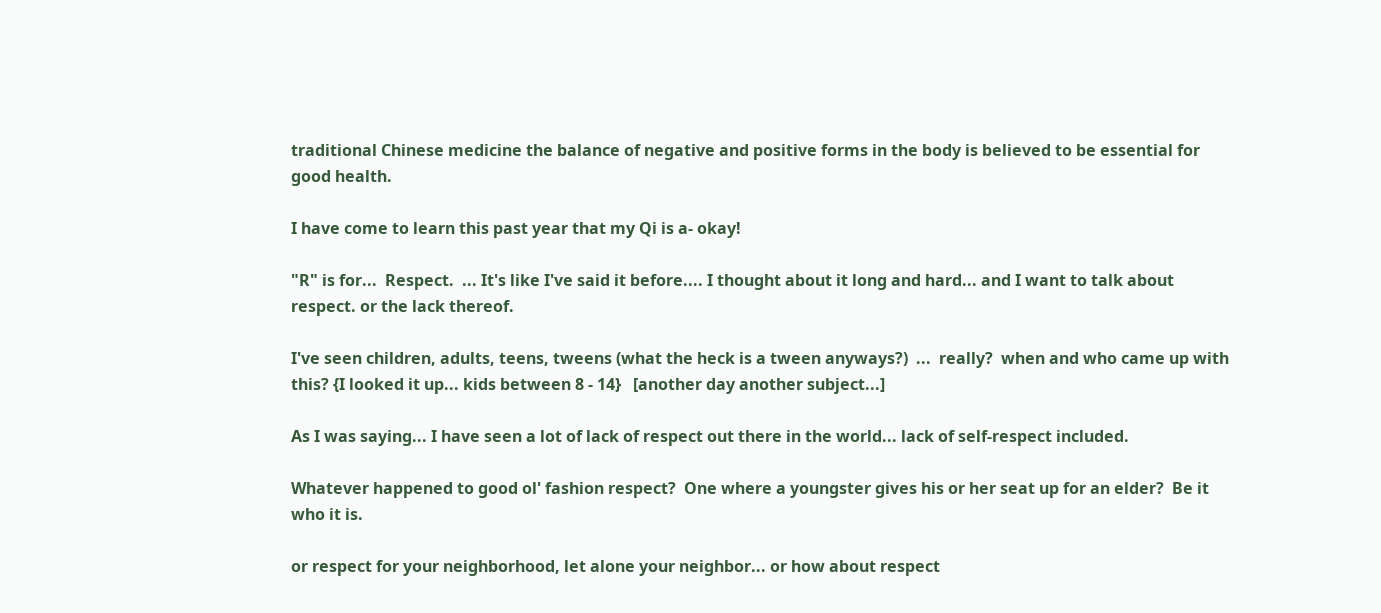traditional Chinese medicine the balance of negative and positive forms in the body is believed to be essential for good health.

I have come to learn this past year that my Qi is a- okay!

"R" is for...  Respect.  ... It's like I've said it before.... I thought about it long and hard... and I want to talk about respect. or the lack thereof.

I've seen children, adults, teens, tweens (what the heck is a tween anyways?)  ...  really?  when and who came up with this? {I looked it up... kids between 8 - 14}   [another day another subject...]

As I was saying... I have seen a lot of lack of respect out there in the world... lack of self-respect included.

Whatever happened to good ol' fashion respect?  One where a youngster gives his or her seat up for an elder?  Be it who it is.

or respect for your neighborhood, let alone your neighbor... or how about respect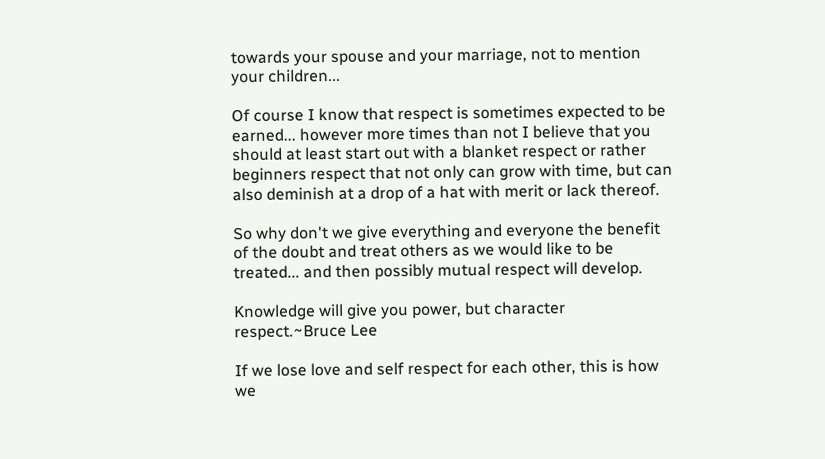towards your spouse and your marriage, not to mention your children...

Of course I know that respect is sometimes expected to be earned... however more times than not I believe that you should at least start out with a blanket respect or rather beginners respect that not only can grow with time, but can also deminish at a drop of a hat with merit or lack thereof.

So why don't we give everything and everyone the benefit of the doubt and treat others as we would like to be treated... and then possibly mutual respect will develop.

Knowledge will give you power, but character respect.~Bruce Lee

If we lose love and self respect for each other, this is how we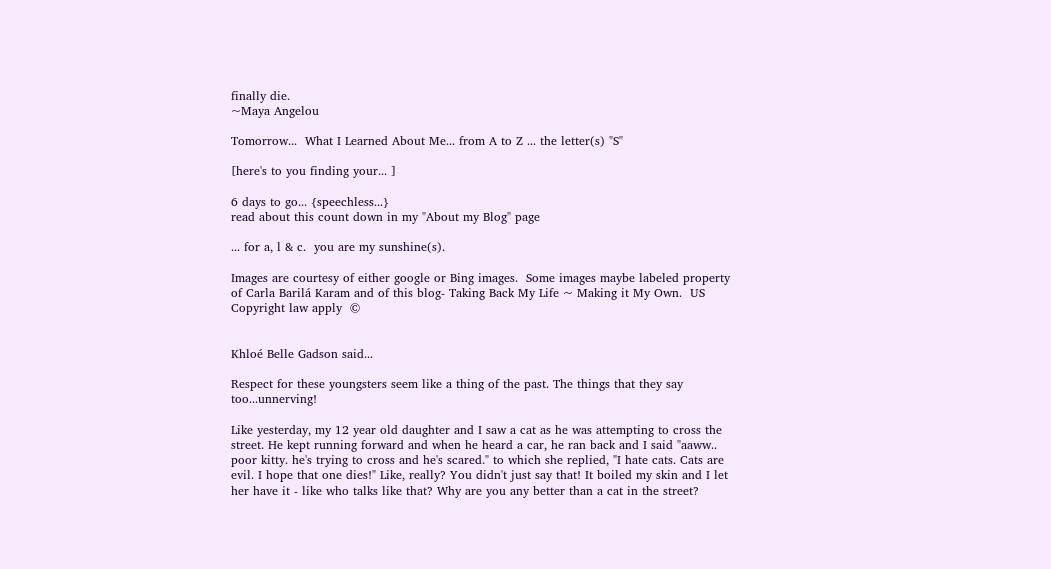finally die.
~Maya Angelou

Tomorrow...  What I Learned About Me... from A to Z ... the letter(s) "S"

[here's to you finding your... ]

6 days to go... {speechless...}
read about this count down in my "About my Blog" page

... for a, l & c.  you are my sunshine(s).

Images are courtesy of either google or Bing images.  Some images maybe labeled property of Carla Barilá Karam and of this blog- Taking Back My Life ~ Making it My Own.  US Copyright law apply  ©


Khloé Belle Gadson said...

Respect for these youngsters seem like a thing of the past. The things that they say too...unnerving!

Like yesterday, my 12 year old daughter and I saw a cat as he was attempting to cross the street. He kept running forward and when he heard a car, he ran back and I said "aaww.. poor kitty. he's trying to cross and he's scared." to which she replied, "I hate cats. Cats are evil. I hope that one dies!" Like, really? You didn't just say that! It boiled my skin and I let her have it - like who talks like that? Why are you any better than a cat in the street?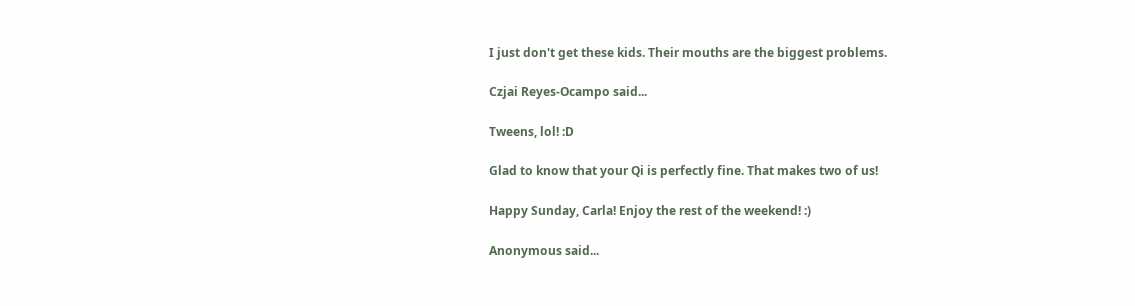I just don't get these kids. Their mouths are the biggest problems.

Czjai Reyes-Ocampo said...

Tweens, lol! :D

Glad to know that your Qi is perfectly fine. That makes two of us!

Happy Sunday, Carla! Enjoy the rest of the weekend! :)

Anonymous said...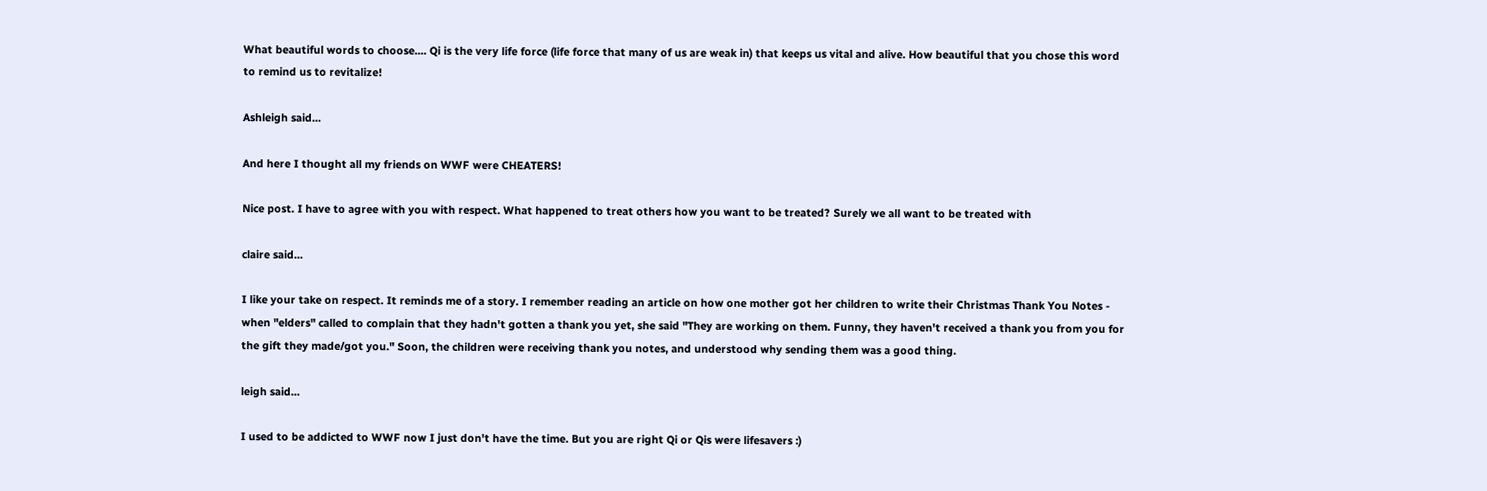What beautiful words to choose.... Qi is the very life force (life force that many of us are weak in) that keeps us vital and alive. How beautiful that you chose this word to remind us to revitalize!

Ashleigh said...

And here I thought all my friends on WWF were CHEATERS!

Nice post. I have to agree with you with respect. What happened to treat others how you want to be treated? Surely we all want to be treated with

claire said...

I like your take on respect. It reminds me of a story. I remember reading an article on how one mother got her children to write their Christmas Thank You Notes - when "elders" called to complain that they hadn't gotten a thank you yet, she said "They are working on them. Funny, they haven't received a thank you from you for the gift they made/got you." Soon, the children were receiving thank you notes, and understood why sending them was a good thing.

leigh said...

I used to be addicted to WWF now I just don't have the time. But you are right Qi or Qis were lifesavers :)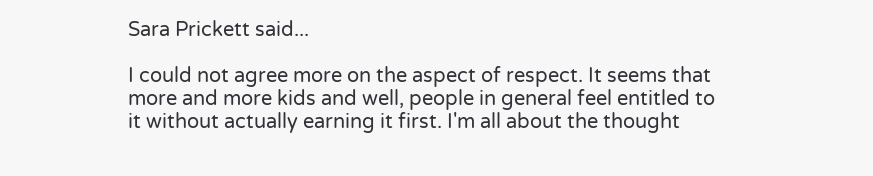Sara Prickett said...

I could not agree more on the aspect of respect. It seems that more and more kids and well, people in general feel entitled to it without actually earning it first. I'm all about the thought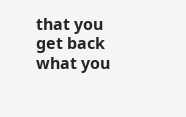that you get back what you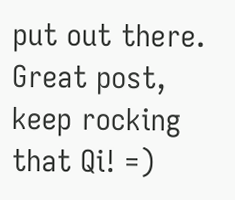put out there. Great post, keep rocking that Qi! =)